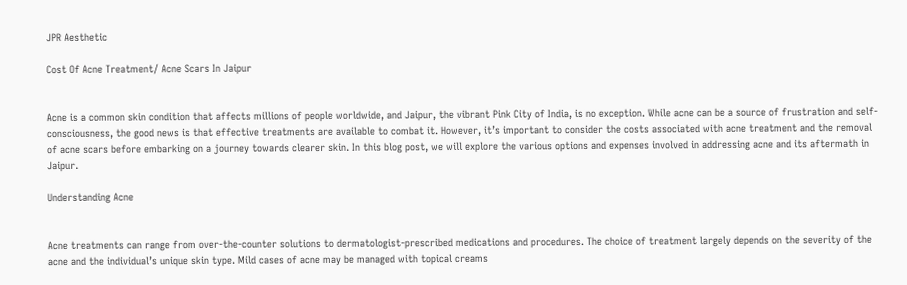JPR Aesthetic

Cost Of Acne Treatment/ Acne Scars In Jaipur


Acne is a common skin condition that affects millions of people worldwide, and Jaipur, the vibrant Pink City of India, is no exception. While acne can be a source of frustration and self-consciousness, the good news is that effective treatments are available to combat it. However, it’s important to consider the costs associated with acne treatment and the removal of acne scars before embarking on a journey towards clearer skin. In this blog post, we will explore the various options and expenses involved in addressing acne and its aftermath in Jaipur.

Understanding Acne


Acne treatments can range from over-the-counter solutions to dermatologist-prescribed medications and procedures. The choice of treatment largely depends on the severity of the acne and the individual’s unique skin type. Mild cases of acne may be managed with topical creams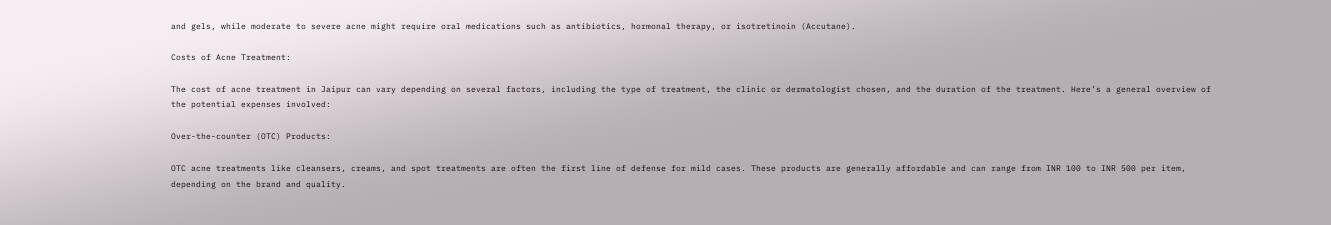and gels, while moderate to severe acne might require oral medications such as antibiotics, hormonal therapy, or isotretinoin (Accutane).

Costs of Acne Treatment:

The cost of acne treatment in Jaipur can vary depending on several factors, including the type of treatment, the clinic or dermatologist chosen, and the duration of the treatment. Here’s a general overview of the potential expenses involved:

Over-the-counter (OTC) Products:

OTC acne treatments like cleansers, creams, and spot treatments are often the first line of defense for mild cases. These products are generally affordable and can range from INR 100 to INR 500 per item, depending on the brand and quality.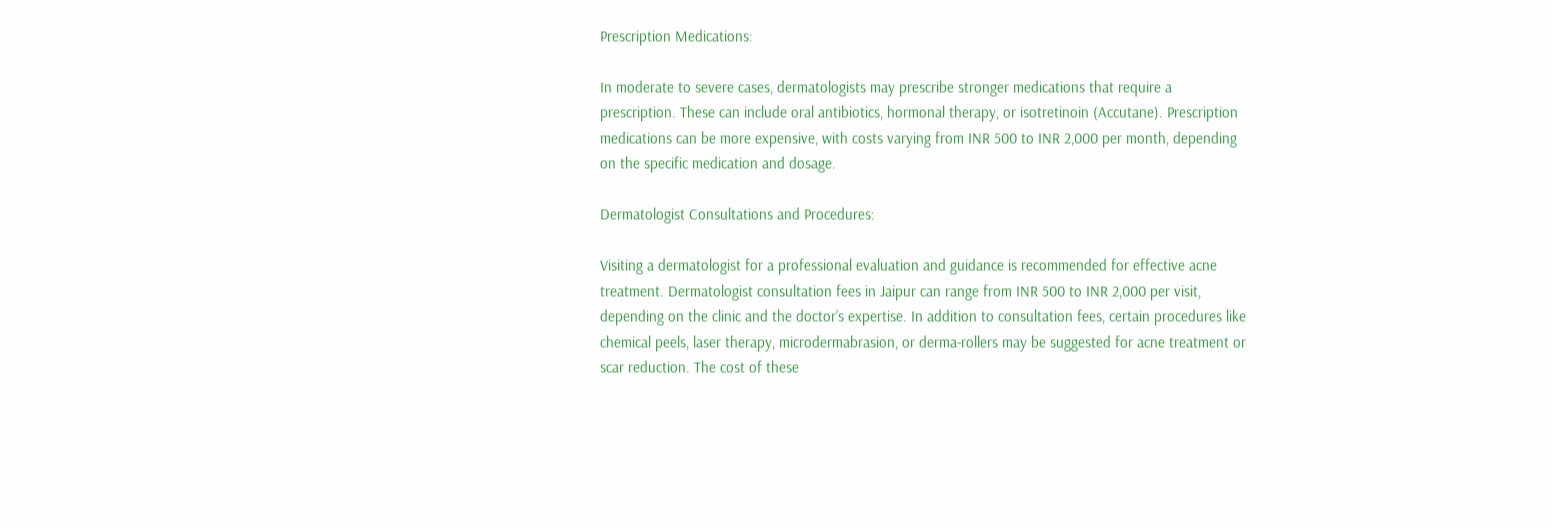Prescription Medications:

In moderate to severe cases, dermatologists may prescribe stronger medications that require a prescription. These can include oral antibiotics, hormonal therapy, or isotretinoin (Accutane). Prescription medications can be more expensive, with costs varying from INR 500 to INR 2,000 per month, depending on the specific medication and dosage.

Dermatologist Consultations and Procedures:

Visiting a dermatologist for a professional evaluation and guidance is recommended for effective acne treatment. Dermatologist consultation fees in Jaipur can range from INR 500 to INR 2,000 per visit, depending on the clinic and the doctor’s expertise. In addition to consultation fees, certain procedures like chemical peels, laser therapy, microdermabrasion, or derma-rollers may be suggested for acne treatment or scar reduction. The cost of these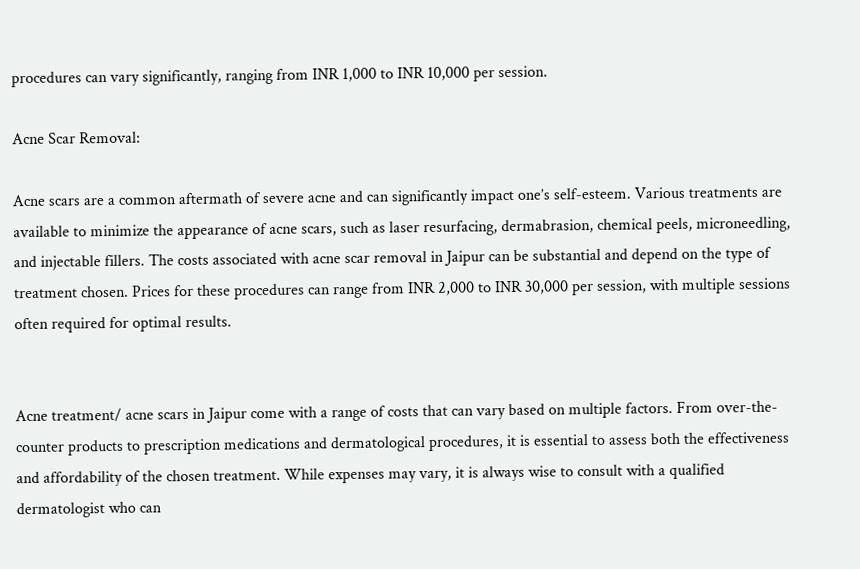procedures can vary significantly, ranging from INR 1,000 to INR 10,000 per session.

Acne Scar Removal:

Acne scars are a common aftermath of severe acne and can significantly impact one’s self-esteem. Various treatments are available to minimize the appearance of acne scars, such as laser resurfacing, dermabrasion, chemical peels, microneedling, and injectable fillers. The costs associated with acne scar removal in Jaipur can be substantial and depend on the type of treatment chosen. Prices for these procedures can range from INR 2,000 to INR 30,000 per session, with multiple sessions often required for optimal results.


Acne treatment/ acne scars in Jaipur come with a range of costs that can vary based on multiple factors. From over-the-counter products to prescription medications and dermatological procedures, it is essential to assess both the effectiveness and affordability of the chosen treatment. While expenses may vary, it is always wise to consult with a qualified dermatologist who can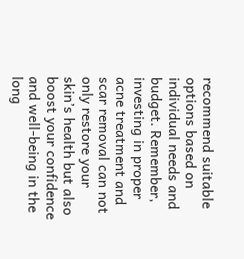recommend suitable options based on individual needs and budget. Remember, investing in proper acne treatment and scar removal can not only restore your skin’s health but also boost your confidence and well-being in the long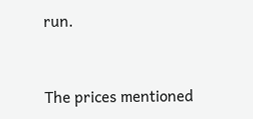run.


The prices mentioned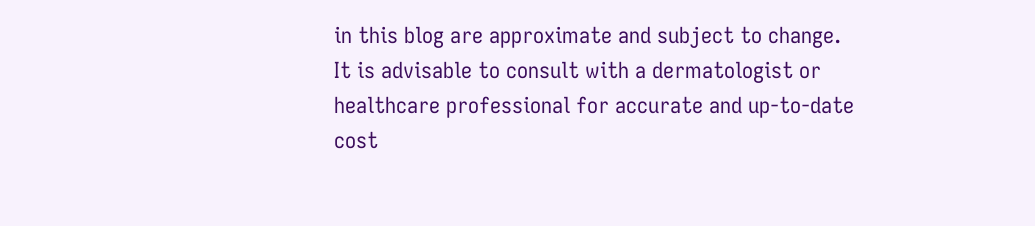in this blog are approximate and subject to change. It is advisable to consult with a dermatologist or healthcare professional for accurate and up-to-date cost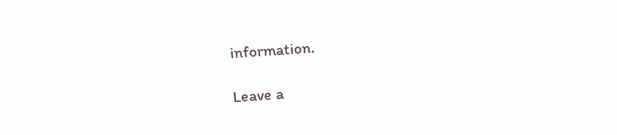information.

Leave a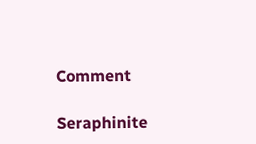Comment

Seraphinite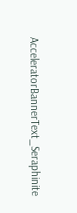AcceleratorBannerText_Seraphinite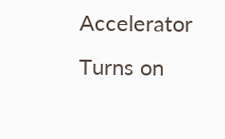Accelerator
Turns on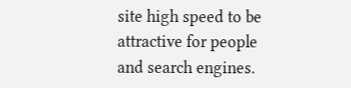site high speed to be attractive for people and search engines.